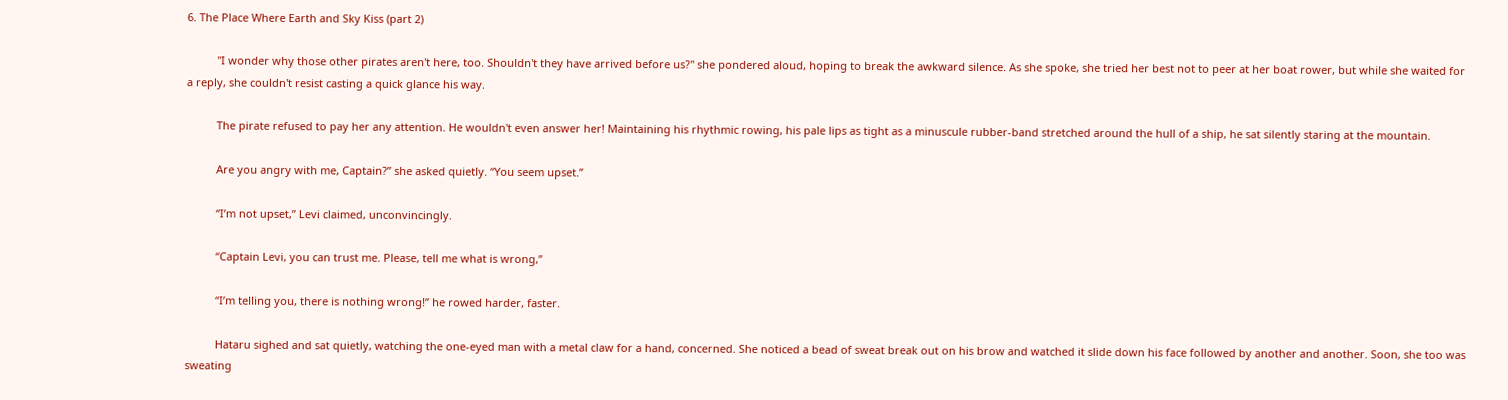6. The Place Where Earth and Sky Kiss (part 2)

          "I wonder why those other pirates aren't here, too. Shouldn't they have arrived before us?" she pondered aloud, hoping to break the awkward silence. As she spoke, she tried her best not to peer at her boat rower, but while she waited for a reply, she couldn't resist casting a quick glance his way.

          The pirate refused to pay her any attention. He wouldn't even answer her! Maintaining his rhythmic rowing, his pale lips as tight as a minuscule rubber-band stretched around the hull of a ship, he sat silently staring at the mountain.

          Are you angry with me, Captain?” she asked quietly. “You seem upset.”

          “I’m not upset,” Levi claimed, unconvincingly.

          “Captain Levi, you can trust me. Please, tell me what is wrong,”

          “I’m telling you, there is nothing wrong!” he rowed harder, faster.

          Hataru sighed and sat quietly, watching the one-eyed man with a metal claw for a hand, concerned. She noticed a bead of sweat break out on his brow and watched it slide down his face followed by another and another. Soon, she too was sweating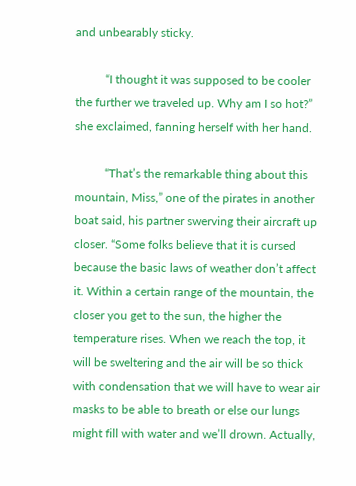and unbearably sticky.

          “I thought it was supposed to be cooler the further we traveled up. Why am I so hot?” she exclaimed, fanning herself with her hand.

          “That’s the remarkable thing about this mountain, Miss,” one of the pirates in another boat said, his partner swerving their aircraft up closer. “Some folks believe that it is cursed because the basic laws of weather don’t affect it. Within a certain range of the mountain, the closer you get to the sun, the higher the temperature rises. When we reach the top, it will be sweltering and the air will be so thick with condensation that we will have to wear air masks to be able to breath or else our lungs might fill with water and we’ll drown. Actually,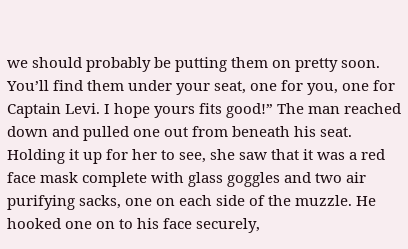we should probably be putting them on pretty soon. You’ll find them under your seat, one for you, one for Captain Levi. I hope yours fits good!” The man reached down and pulled one out from beneath his seat. Holding it up for her to see, she saw that it was a red face mask complete with glass goggles and two air purifying sacks, one on each side of the muzzle. He hooked one on to his face securely,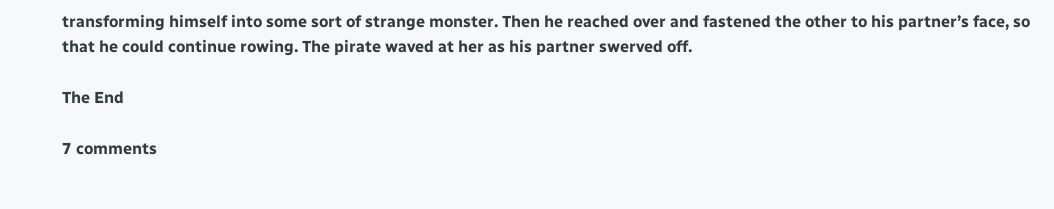transforming himself into some sort of strange monster. Then he reached over and fastened the other to his partner’s face, so that he could continue rowing. The pirate waved at her as his partner swerved off.

The End

7 comments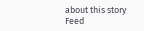about this story Feed